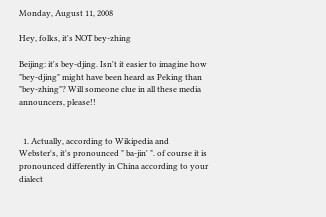Monday, August 11, 2008

Hey, folks, it's NOT bey-zhing

Beijing: it's bey-djing. Isn't it easier to imagine how "bey-djing" might have been heard as Peking than "bey-zhing"? Will someone clue in all these media announcers, please!!


  1. Actually, according to Wikipedia and Webster's, it's pronounced " ba-jin' ". of course it is pronounced differently in China according to your dialect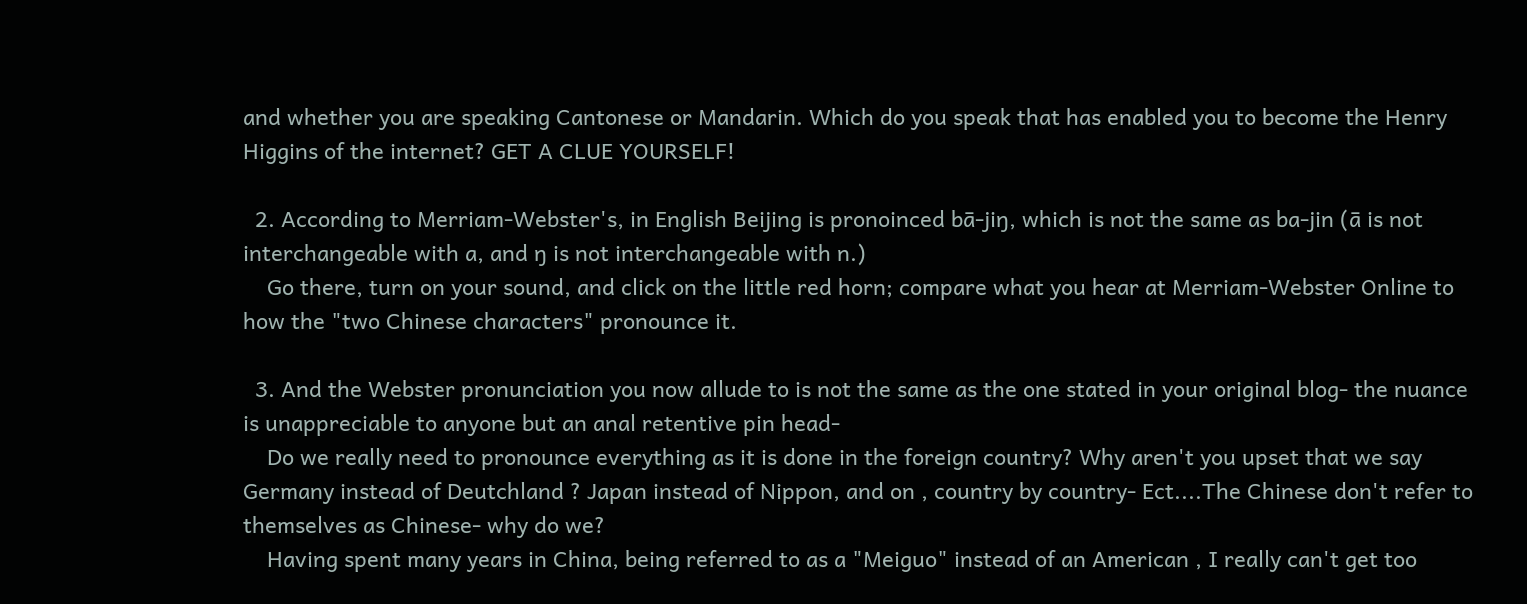and whether you are speaking Cantonese or Mandarin. Which do you speak that has enabled you to become the Henry Higgins of the internet? GET A CLUE YOURSELF!

  2. According to Merriam-Webster's, in English Beijing is pronoinced bā-jiŋ, which is not the same as ba-jin (ā is not interchangeable with a, and ŋ is not interchangeable with n.)
    Go there, turn on your sound, and click on the little red horn; compare what you hear at Merriam-Webster Online to how the "two Chinese characters" pronounce it.

  3. And the Webster pronunciation you now allude to is not the same as the one stated in your original blog- the nuance is unappreciable to anyone but an anal retentive pin head-
    Do we really need to pronounce everything as it is done in the foreign country? Why aren't you upset that we say Germany instead of Deutchland ? Japan instead of Nippon, and on , country by country- Ect....The Chinese don't refer to themselves as Chinese- why do we?
    Having spent many years in China, being referred to as a "Meiguo" instead of an American , I really can't get too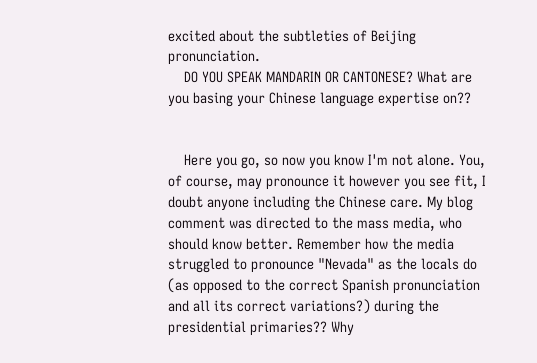excited about the subtleties of Beijing pronunciation.
    DO YOU SPEAK MANDARIN OR CANTONESE? What are you basing your Chinese language expertise on??


    Here you go, so now you know I'm not alone. You, of course, may pronounce it however you see fit, I doubt anyone including the Chinese care. My blog comment was directed to the mass media, who should know better. Remember how the media struggled to pronounce "Nevada" as the locals do (as opposed to the correct Spanish pronunciation and all its correct variations?) during the presidential primaries?? Why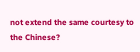not extend the same courtesy to the Chinese?